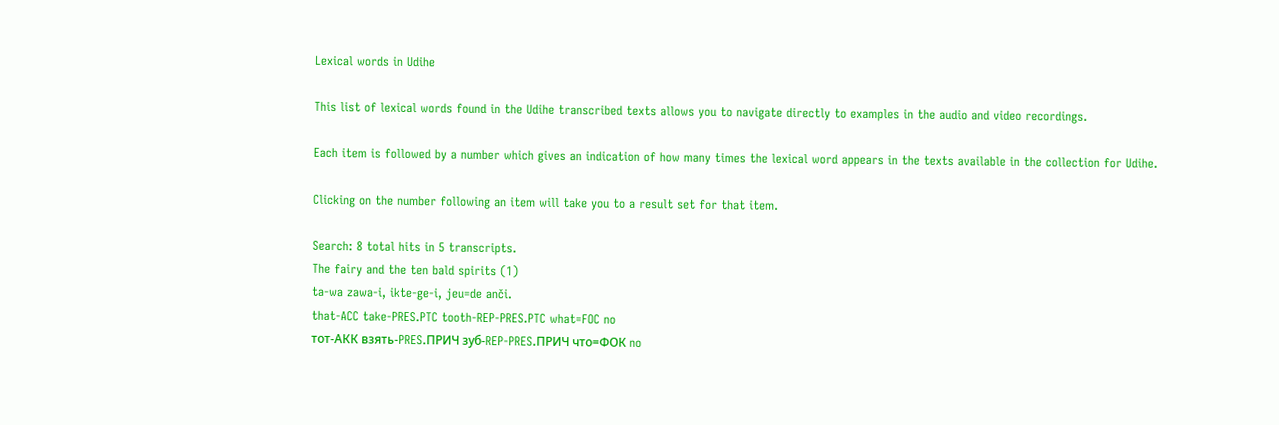Lexical words in Udihe

This list of lexical words found in the Udihe transcribed texts allows you to navigate directly to examples in the audio and video recordings.

Each item is followed by a number which gives an indication of how many times the lexical word appears in the texts available in the collection for Udihe.

Clicking on the number following an item will take you to a result set for that item.

Search: 8 total hits in 5 transcripts.
The fairy and the ten bald spirits (1)
ta-wa zawa-i, ikte-ge-i, jeu=de anči.
that-ACC take-PRES.PTC tooth-REP-PRES.PTC what=FOC no
тот-АКК взять-PRES.ПРИЧ зуб-REP-PRES.ПРИЧ что=ФОК no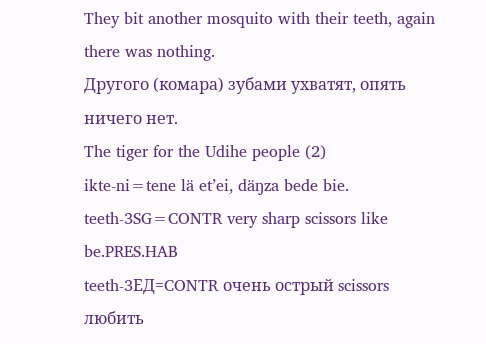They bit another mosquito with their teeth, again there was nothing.
Другого (комара) зубами ухватят, опять ничего нет.
The tiger for the Udihe people (2)
ikte-ni=tene lä et’ei, däŋza bede bie.
teeth-3SG=CONTR very sharp scissors like be.PRES.HAB
teeth-3ЕД=CONTR очень острый scissors любить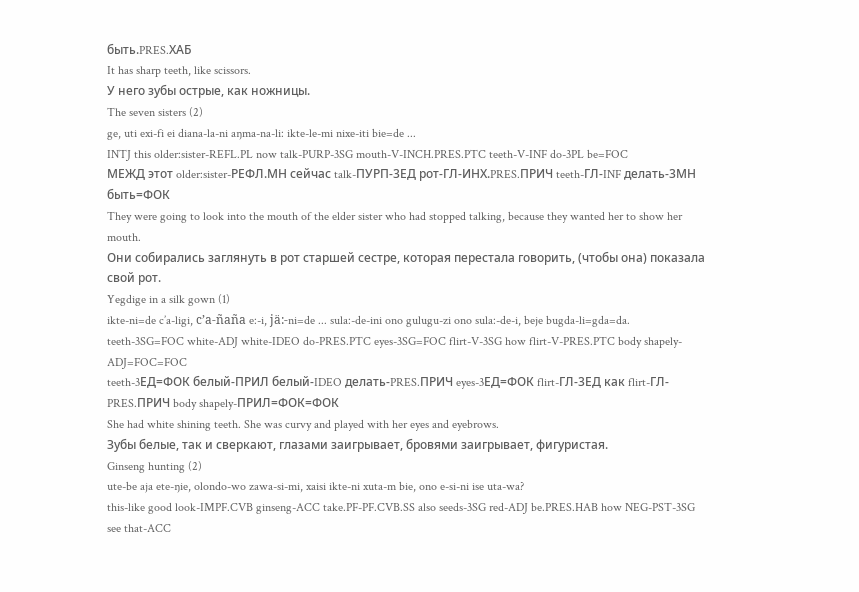быть.PRES.ХАБ
It has sharp teeth, like scissors.
У него зубы острые, как ножницы.
The seven sisters (2)
ge, uti exi-fi ei diana-la-ni aŋma-na-li: ikte-le-mi nixe-iti bie=de ...
INTJ this older:sister-REFL.PL now talk-PURP-3SG mouth-V-INCH.PRES.PTC teeth-V-INF do-3PL be=FOC
МЕЖД этот older:sister-РЕФЛ.МН сейчас talk-ПУРП-3ЕД рот-ГЛ-ИНХ.PRES.ПРИЧ teeth-ГЛ-INF делать-3МН быть=ФОК
They were going to look into the mouth of the elder sister who had stopped talking, because they wanted her to show her mouth.
Они собирались заглянуть в рот старшей сестре, которая перестала говорить, (чтобы она) показала свой рот.
Yegdige in a silk gown (1)
ikte-ni=de c’a-ligi, c’a-ñaña e:-i, jä:-ni=de ... sula:-de-ini ono gulugu-zi ono sula:-de-i, beje bugda-li=gda=da.
teeth-3SG=FOC white-ADJ white-IDEO do-PRES.PTC eyes-3SG=FOC flirt-V-3SG how flirt-V-PRES.PTC body shapely-ADJ=FOC=FOC
teeth-3ЕД=ФОК белый-ПРИЛ белый-IDEO делать-PRES.ПРИЧ eyes-3ЕД=ФОК flirt-ГЛ-3ЕД как flirt-ГЛ-PRES.ПРИЧ body shapely-ПРИЛ=ФОК=ФОК
She had white shining teeth. She was curvy and played with her eyes and eyebrows.
Зубы белые, так и сверкают, глазами заигрывает, бровями заигрывает, фигуристая.
Ginseng hunting (2)
ute-be aja ete-ŋie, olondo-wo zawa-si-mi, xaisi ikte-ni xuta-m bie, ono e-si-ni ise uta-wa?
this-like good look-IMPF.CVB ginseng-ACC take.PF-PF.CVB.SS also seeds-3SG red-ADJ be.PRES.HAB how NEG-PST-3SG see that-ACC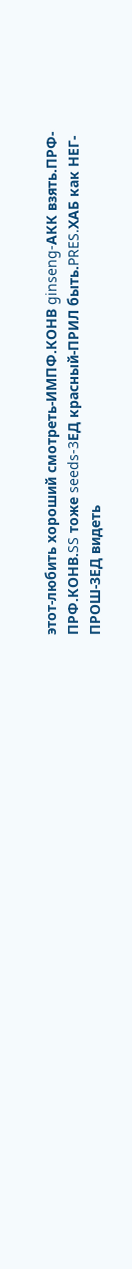этот-любить хороший смотреть-ИМПФ.КОНВ ginseng-АКК взять.ПРФ-ПРФ.КОНВ.SS тоже seeds-3ЕД красный-ПРИЛ быть.PRES.ХАБ как НЕГ-ПРОШ-3ЕД видеть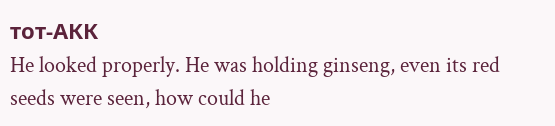тот-АКК
He looked properly. He was holding ginseng, even its red seeds were seen, how could he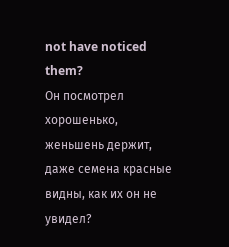not have noticed them?
Он посмотрел хорошенько, женьшень держит, даже семена красные видны, как их он не увидел?